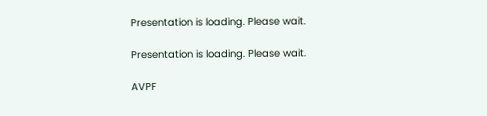Presentation is loading. Please wait.

Presentation is loading. Please wait.

AVPF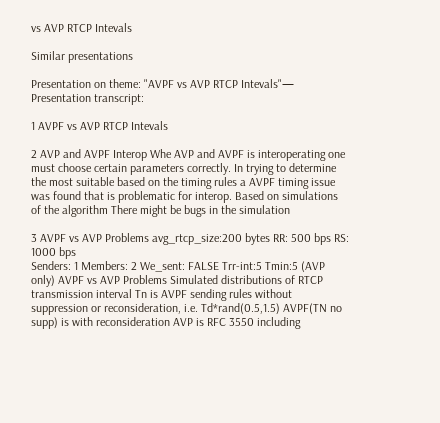vs AVP RTCP Intevals

Similar presentations

Presentation on theme: "AVPF vs AVP RTCP Intevals"— Presentation transcript:

1 AVPF vs AVP RTCP Intevals

2 AVP and AVPF Interop Whe AVP and AVPF is interoperating one must choose certain parameters correctly. In trying to determine the most suitable based on the timing rules a AVPF timing issue was found that is problematic for interop. Based on simulations of the algorithm There might be bugs in the simulation

3 AVPF vs AVP Problems avg_rtcp_size:200 bytes RR: 500 bps RS: 1000 bps
Senders: 1 Members: 2 We_sent: FALSE Trr-int:5 Tmin:5 (AVP only) AVPF vs AVP Problems Simulated distributions of RTCP transmission interval Tn is AVPF sending rules without suppression or reconsideration, i.e. Td*rand(0.5,1.5) AVPF(TN no supp) is with reconsideration AVP is RFC 3550 including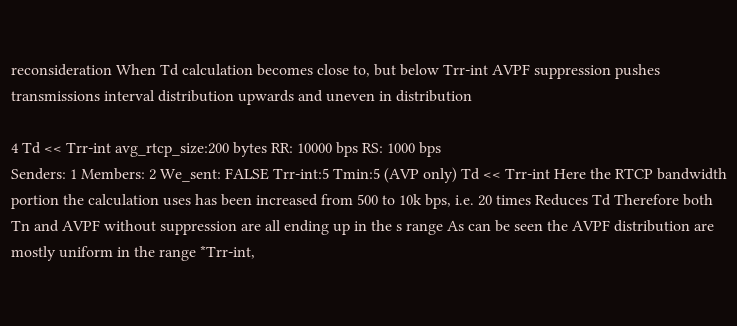reconsideration When Td calculation becomes close to, but below Trr-int AVPF suppression pushes transmissions interval distribution upwards and uneven in distribution

4 Td << Trr-int avg_rtcp_size:200 bytes RR: 10000 bps RS: 1000 bps
Senders: 1 Members: 2 We_sent: FALSE Trr-int:5 Tmin:5 (AVP only) Td << Trr-int Here the RTCP bandwidth portion the calculation uses has been increased from 500 to 10k bps, i.e. 20 times Reduces Td Therefore both Tn and AVPF without suppression are all ending up in the s range As can be seen the AVPF distribution are mostly uniform in the range *Trr-int,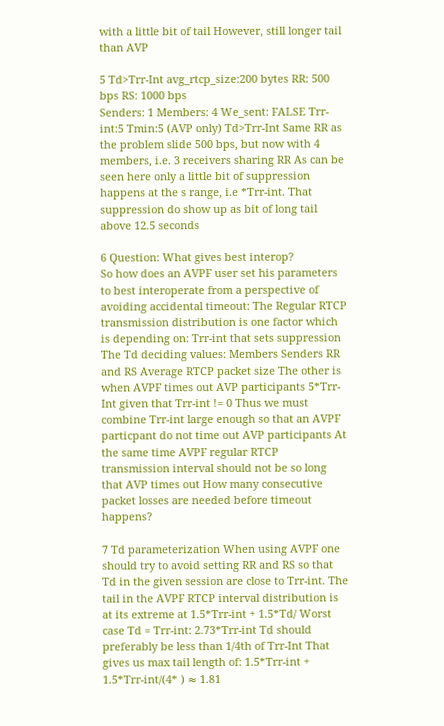with a little bit of tail However, still longer tail than AVP

5 Td>Trr-Int avg_rtcp_size:200 bytes RR: 500 bps RS: 1000 bps
Senders: 1 Members: 4 We_sent: FALSE Trr-int:5 Tmin:5 (AVP only) Td>Trr-Int Same RR as the problem slide 500 bps, but now with 4 members, i.e. 3 receivers sharing RR As can be seen here only a little bit of suppression happens at the s range, i.e *Trr-int. That suppression do show up as bit of long tail above 12.5 seconds

6 Question: What gives best interop?
So how does an AVPF user set his parameters to best interoperate from a perspective of avoiding accidental timeout: The Regular RTCP transmission distribution is one factor which is depending on: Trr-int that sets suppression The Td deciding values: Members Senders RR and RS Average RTCP packet size The other is when AVPF times out AVP participants 5*Trr-Int given that Trr-int != 0 Thus we must combine Trr-int large enough so that an AVPF particpant do not time out AVP participants At the same time AVPF regular RTCP transmission interval should not be so long that AVP times out How many consecutive packet losses are needed before timeout happens?

7 Td parameterization When using AVPF one should try to avoid setting RR and RS so that Td in the given session are close to Trr-int. The tail in the AVPF RTCP interval distribution is at its extreme at 1.5*Trr-int + 1.5*Td/ Worst case Td = Trr-int: 2.73*Trr-int Td should preferably be less than 1/4th of Trr-Int That gives us max tail length of: 1.5*Trr-int + 1.5*Trr-int/(4* ) ≈ 1.81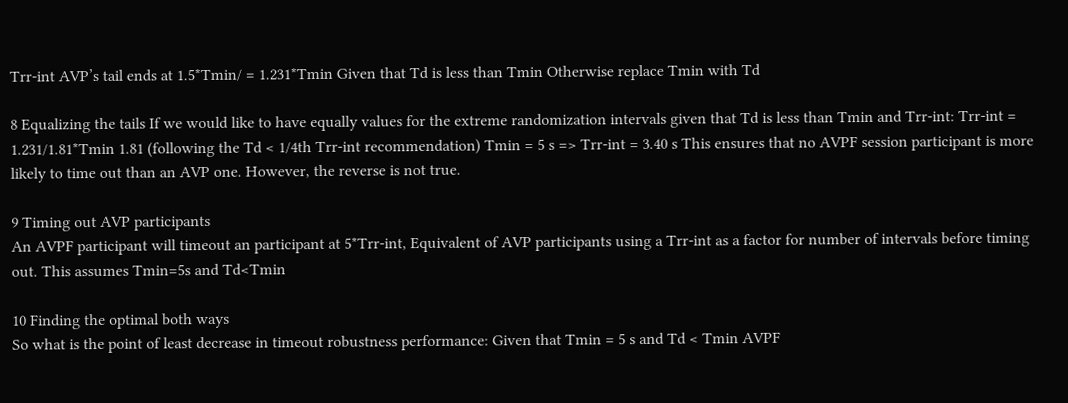Trr-int AVP’s tail ends at 1.5*Tmin/ = 1.231*Tmin Given that Td is less than Tmin Otherwise replace Tmin with Td

8 Equalizing the tails If we would like to have equally values for the extreme randomization intervals given that Td is less than Tmin and Trr-int: Trr-int = 1.231/1.81*Tmin 1.81 (following the Td < 1/4th Trr-int recommendation) Tmin = 5 s => Trr-int = 3.40 s This ensures that no AVPF session participant is more likely to time out than an AVP one. However, the reverse is not true.

9 Timing out AVP participants
An AVPF participant will timeout an participant at 5*Trr-int, Equivalent of AVP participants using a Trr-int as a factor for number of intervals before timing out. This assumes Tmin=5s and Td<Tmin

10 Finding the optimal both ways
So what is the point of least decrease in timeout robustness performance: Given that Tmin = 5 s and Td < Tmin AVPF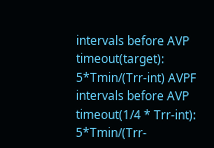intervals before AVP timeout(target): 5*Tmin/(Trr-int) AVPF intervals before AVP timeout(1/4 * Trr-int): 5*Tmin/(Trr-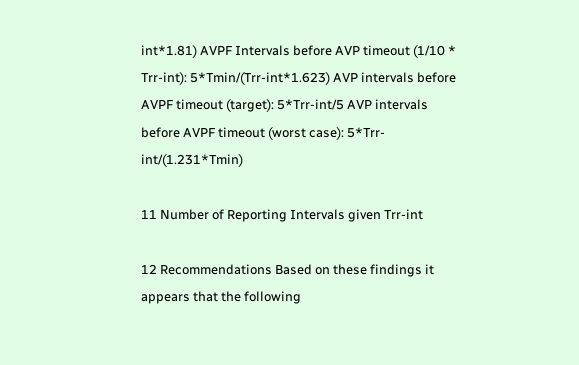int*1.81) AVPF Intervals before AVP timeout (1/10 * Trr-int): 5*Tmin/(Trr-int*1.623) AVP intervals before AVPF timeout (target): 5*Trr-int/5 AVP intervals before AVPF timeout (worst case): 5*Trr-int/(1.231*Tmin)

11 Number of Reporting Intervals given Trr-int

12 Recommendations Based on these findings it appears that the following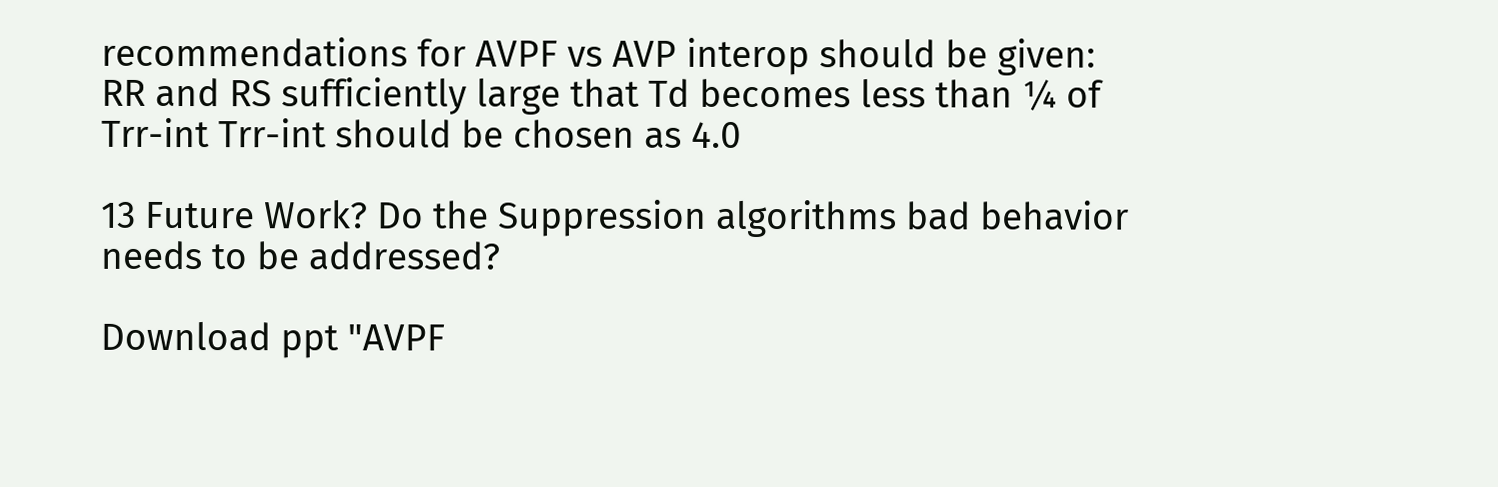recommendations for AVPF vs AVP interop should be given: RR and RS sufficiently large that Td becomes less than ¼ of Trr-int Trr-int should be chosen as 4.0

13 Future Work? Do the Suppression algorithms bad behavior needs to be addressed?

Download ppt "AVPF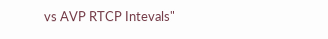vs AVP RTCP Intevals"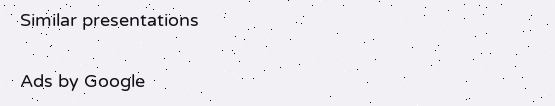Similar presentations

Ads by Google